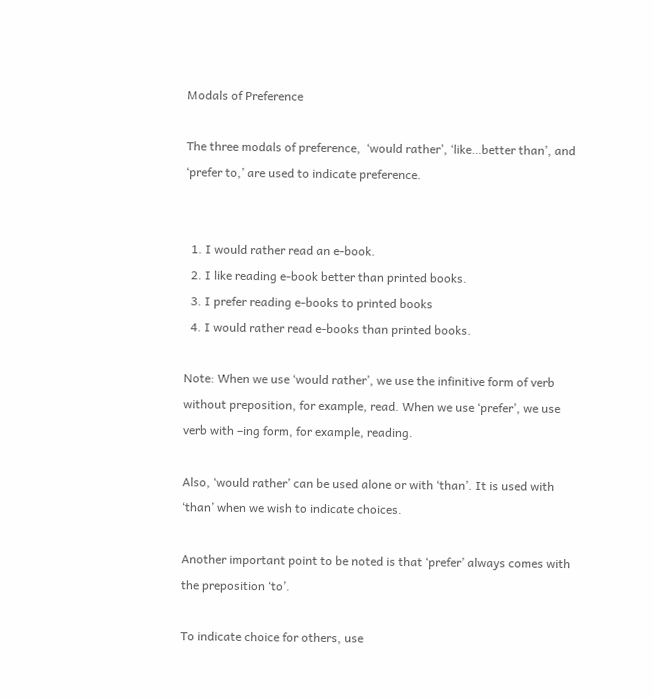Modals of Preference

The three modals of preference,  ‘would rather’, ‘like…better than’, and ‘prefer to,’ are used to indicate preference.


  1. I would rather read an e-book.
  2. I like reading e-book better than printed books.
  3. I prefer reading e-books to printed books
  4. I would rather read e-books than printed books.

Note: When we use ‘would rather’, we use the infinitive form of verb without preposition, for example, read. When we use ‘prefer’, we use verb with –ing form, for example, reading.

Also, ‘would rather’ can be used alone or with ‘than’. It is used with ‘than’ when we wish to indicate choices.

Another important point to be noted is that ‘prefer’ always comes with the preposition ‘to’.

To indicate choice for others, use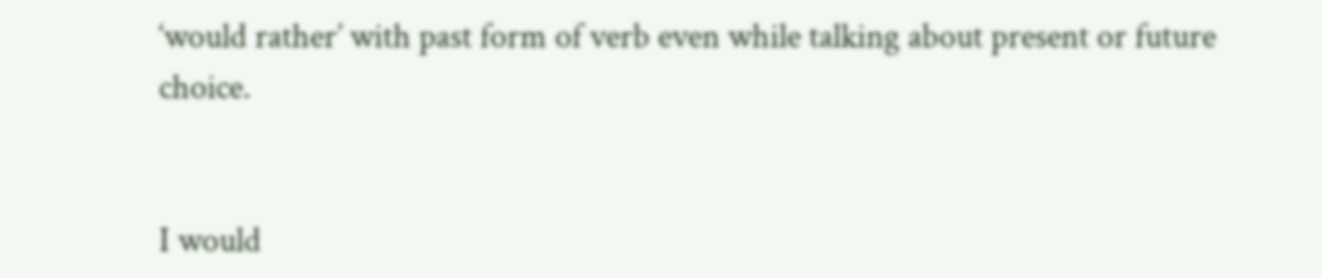‘would rather’ with past form of verb even while talking about present or future choice.


I would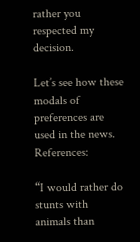rather you respected my decision.

Let’s see how these modals of preferences are used in the news. References:

“I would rather do stunts with animals than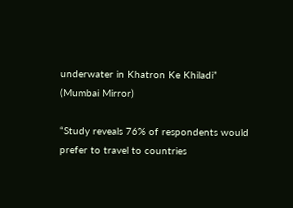underwater in Khatron Ke Khiladi” (Mumbai Mirror)

“Study reveals 76% of respondents would prefer to travel to countries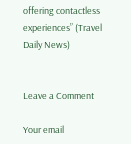offering contactless experiences” (Travel Daily News)


Leave a Comment

Your email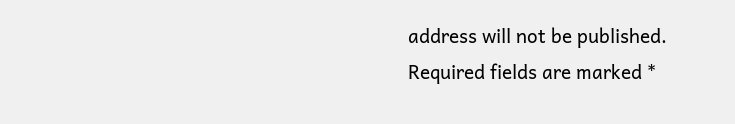address will not be published. Required fields are marked *